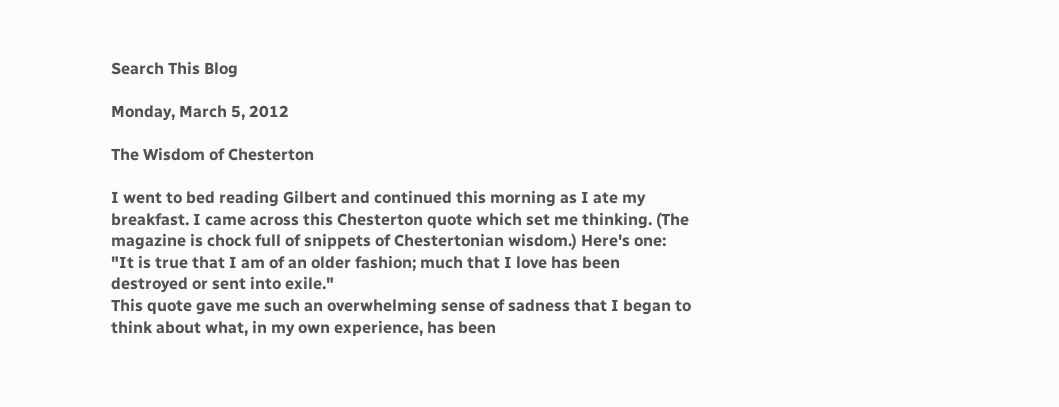Search This Blog

Monday, March 5, 2012

The Wisdom of Chesterton

I went to bed reading Gilbert and continued this morning as I ate my breakfast. I came across this Chesterton quote which set me thinking. (The magazine is chock full of snippets of Chestertonian wisdom.) Here's one:
"It is true that I am of an older fashion; much that I love has been destroyed or sent into exile."
This quote gave me such an overwhelming sense of sadness that I began to think about what, in my own experience, has been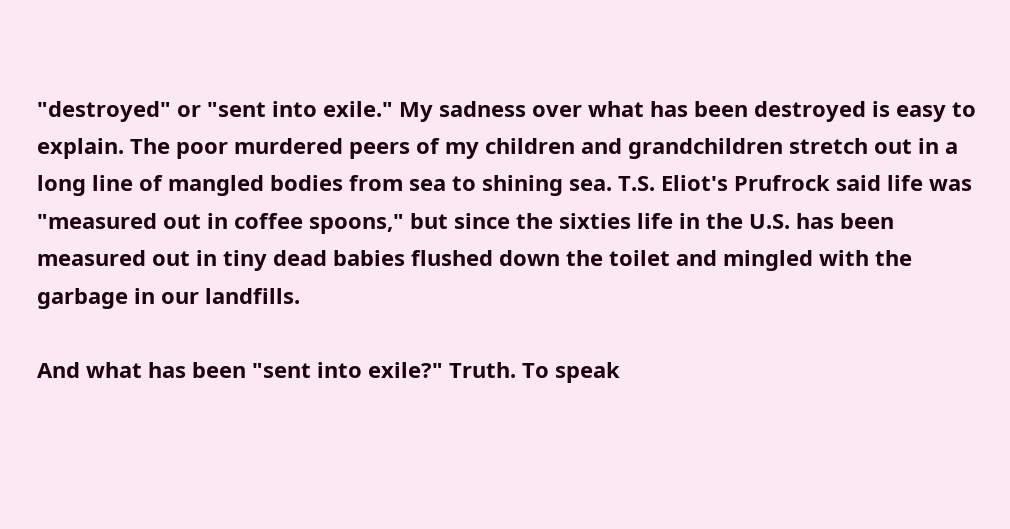"destroyed" or "sent into exile." My sadness over what has been destroyed is easy to explain. The poor murdered peers of my children and grandchildren stretch out in a long line of mangled bodies from sea to shining sea. T.S. Eliot's Prufrock said life was "measured out in coffee spoons," but since the sixties life in the U.S. has been measured out in tiny dead babies flushed down the toilet and mingled with the garbage in our landfills.

And what has been "sent into exile?" Truth. To speak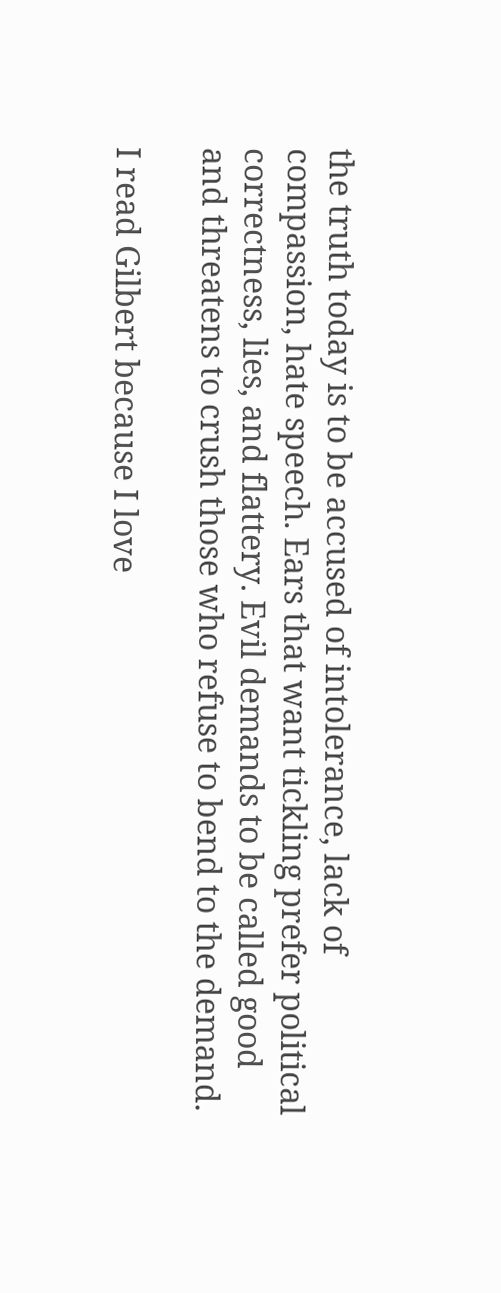the truth today is to be accused of intolerance, lack of compassion, hate speech. Ears that want tickling prefer political correctness, lies, and flattery. Evil demands to be called good and threatens to crush those who refuse to bend to the demand.

I read Gilbert because I love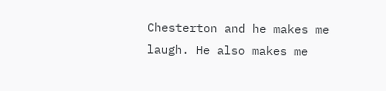Chesterton and he makes me laugh. He also makes me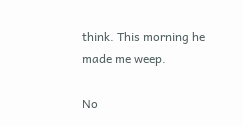think. This morning he made me weep.

No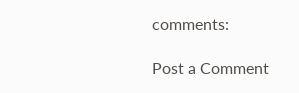comments:

Post a Comment